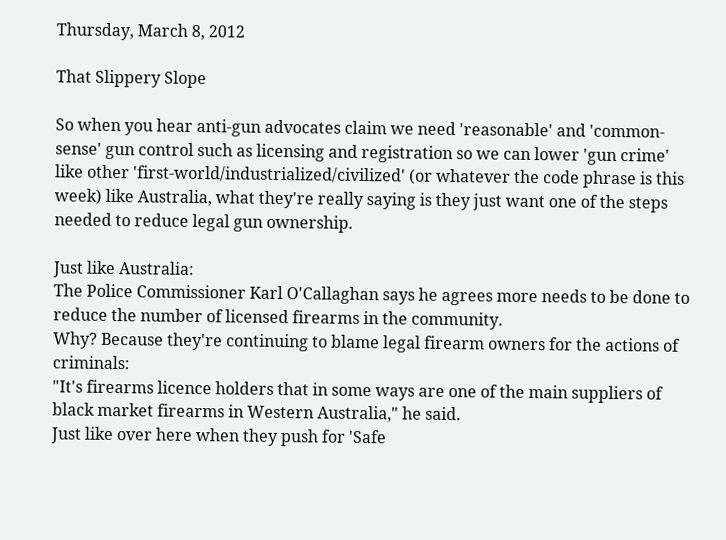Thursday, March 8, 2012

That Slippery Slope

So when you hear anti-gun advocates claim we need 'reasonable' and 'common-sense' gun control such as licensing and registration so we can lower 'gun crime' like other 'first-world/industrialized/civilized' (or whatever the code phrase is this week) like Australia, what they're really saying is they just want one of the steps needed to reduce legal gun ownership.

Just like Australia:
The Police Commissioner Karl O'Callaghan says he agrees more needs to be done to reduce the number of licensed firearms in the community.
Why? Because they're continuing to blame legal firearm owners for the actions of criminals:
"It's firearms licence holders that in some ways are one of the main suppliers of black market firearms in Western Australia," he said.
Just like over here when they push for 'Safe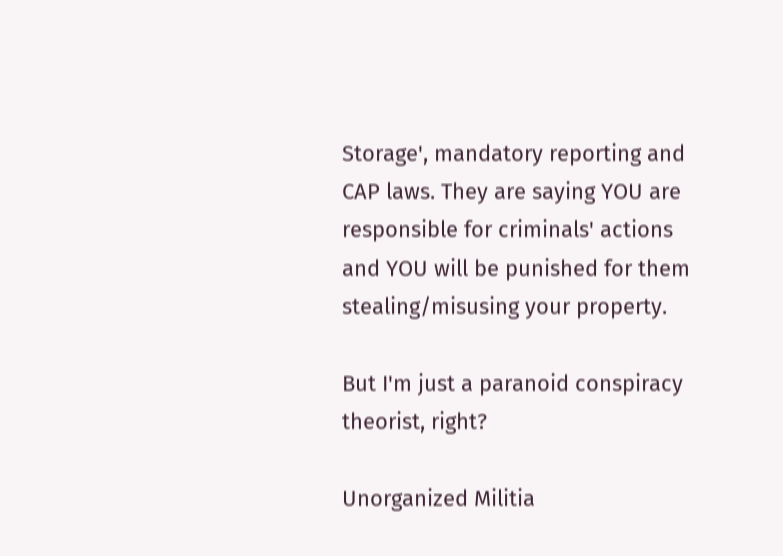Storage', mandatory reporting and CAP laws. They are saying YOU are responsible for criminals' actions and YOU will be punished for them stealing/misusing your property.

But I'm just a paranoid conspiracy theorist, right?

Unorganized Militia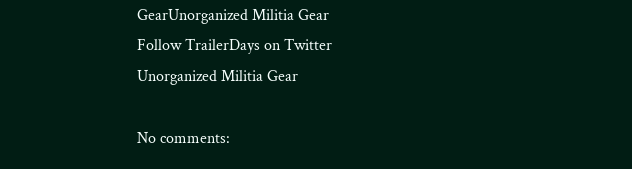GearUnorganized Militia Gear
Follow TrailerDays on Twitter
Unorganized Militia Gear

No comments: